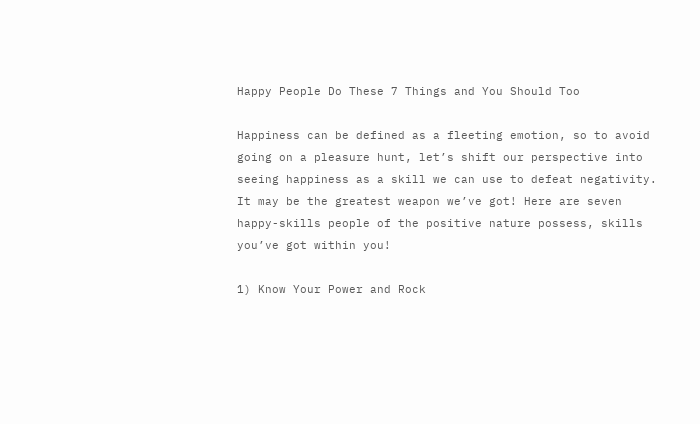Happy People Do These 7 Things and You Should Too

Happiness can be defined as a fleeting emotion, so to avoid going on a pleasure hunt, let’s shift our perspective into seeing happiness as a skill we can use to defeat negativity. It may be the greatest weapon we’ve got! Here are seven happy-skills people of the positive nature possess, skills you’ve got within you!

1) Know Your Power and Rock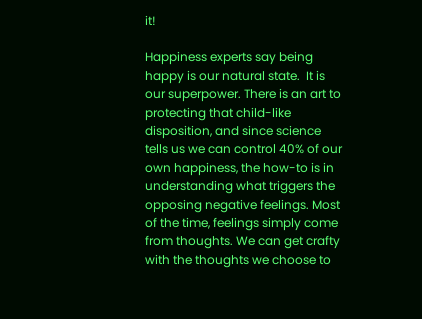it!

Happiness experts say being happy is our natural state.  It is our superpower. There is an art to protecting that child-like disposition, and since science tells us we can control 40% of our own happiness, the how-to is in understanding what triggers the opposing negative feelings. Most of the time, feelings simply come from thoughts. We can get crafty with the thoughts we choose to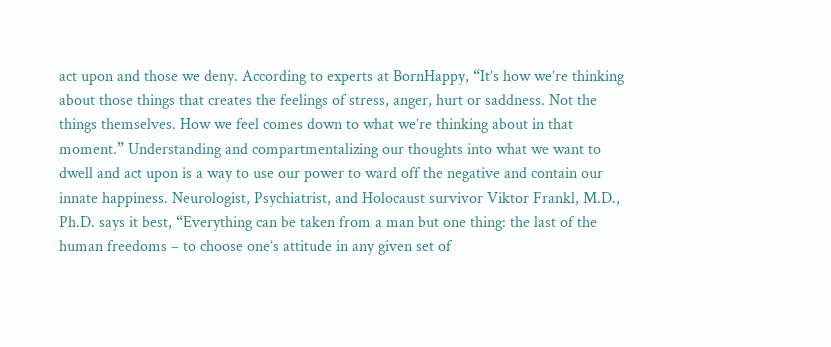act upon and those we deny. According to experts at BornHappy, “It’s how we’re thinking about those things that creates the feelings of stress, anger, hurt or saddness. Not the things themselves. How we feel comes down to what we’re thinking about in that moment.” Understanding and compartmentalizing our thoughts into what we want to dwell and act upon is a way to use our power to ward off the negative and contain our innate happiness. Neurologist, Psychiatrist, and Holocaust survivor Viktor Frankl, M.D., Ph.D. says it best, “Everything can be taken from a man but one thing: the last of the human freedoms – to choose one’s attitude in any given set of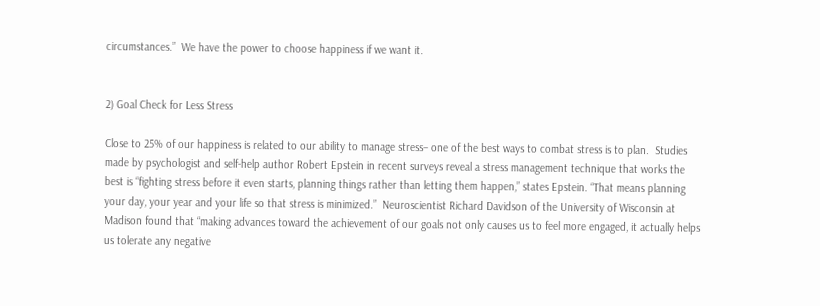circumstances.”  We have the power to choose happiness if we want it.


2) Goal Check for Less Stress

Close to 25% of our happiness is related to our ability to manage stress– one of the best ways to combat stress is to plan.  Studies made by psychologist and self-help author Robert Epstein in recent surveys reveal a stress management technique that works the best is “fighting stress before it even starts, planning things rather than letting them happen,” states Epstein. “That means planning your day, your year and your life so that stress is minimized.”  Neuroscientist Richard Davidson of the University of Wisconsin at Madison found that “making advances toward the achievement of our goals not only causes us to feel more engaged, it actually helps us tolerate any negative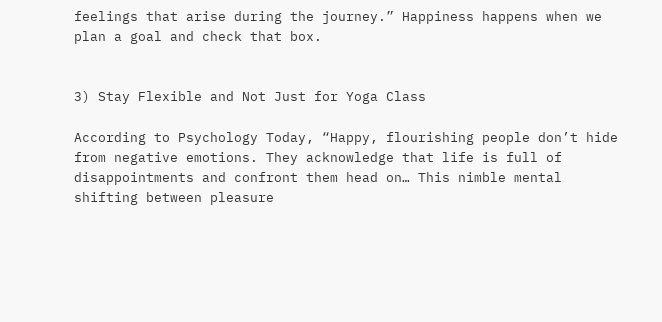feelings that arise during the journey.” Happiness happens when we plan a goal and check that box.


3) Stay Flexible and Not Just for Yoga Class

According to Psychology Today, “Happy, flourishing people don’t hide from negative emotions. They acknowledge that life is full of disappointments and confront them head on… This nimble mental shifting between pleasure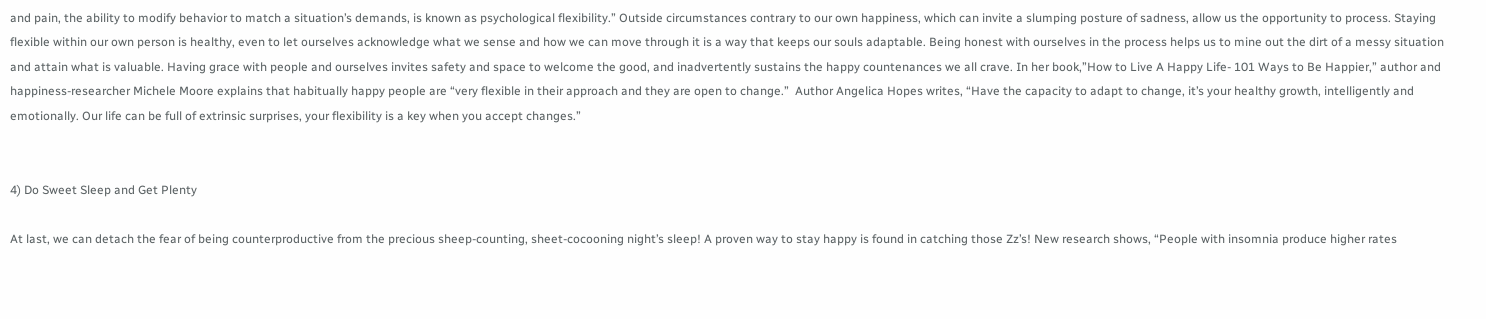and pain, the ability to modify behavior to match a situation’s demands, is known as psychological flexibility.” Outside circumstances contrary to our own happiness, which can invite a slumping posture of sadness, allow us the opportunity to process. Staying flexible within our own person is healthy, even to let ourselves acknowledge what we sense and how we can move through it is a way that keeps our souls adaptable. Being honest with ourselves in the process helps us to mine out the dirt of a messy situation and attain what is valuable. Having grace with people and ourselves invites safety and space to welcome the good, and inadvertently sustains the happy countenances we all crave. In her book,”How to Live A Happy Life- 101 Ways to Be Happier,” author and happiness-researcher Michele Moore explains that habitually happy people are “very flexible in their approach and they are open to change.”  Author Angelica Hopes writes, “Have the capacity to adapt to change, it’s your healthy growth, intelligently and emotionally. Our life can be full of extrinsic surprises, your flexibility is a key when you accept changes.”


4) Do Sweet Sleep and Get Plenty

At last, we can detach the fear of being counterproductive from the precious sheep-counting, sheet-cocooning night’s sleep! A proven way to stay happy is found in catching those Zz’s! New research shows, “People with insomnia produce higher rates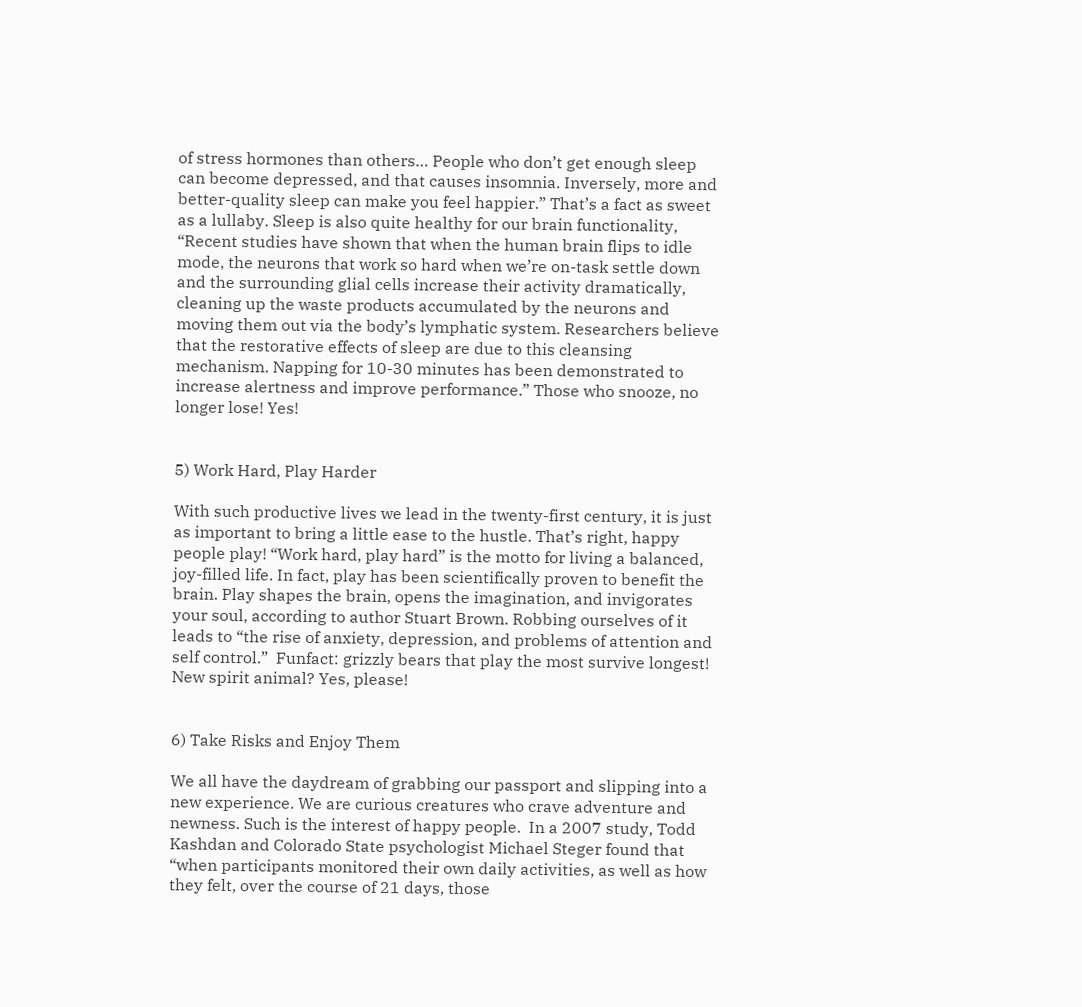of stress hormones than others… People who don’t get enough sleep can become depressed, and that causes insomnia. Inversely, more and better-quality sleep can make you feel happier.” That’s a fact as sweet as a lullaby. Sleep is also quite healthy for our brain functionality, “Recent studies have shown that when the human brain flips to idle mode, the neurons that work so hard when we’re on-task settle down and the surrounding glial cells increase their activity dramatically, cleaning up the waste products accumulated by the neurons and moving them out via the body’s lymphatic system. Researchers believe that the restorative effects of sleep are due to this cleansing mechanism. Napping for 10-30 minutes has been demonstrated to increase alertness and improve performance.” Those who snooze, no longer lose! Yes!


5) Work Hard, Play Harder

With such productive lives we lead in the twenty-first century, it is just as important to bring a little ease to the hustle. That’s right, happy people play! “Work hard, play hard” is the motto for living a balanced, joy-filled life. In fact, play has been scientifically proven to benefit the brain. Play shapes the brain, opens the imagination, and invigorates your soul, according to author Stuart Brown. Robbing ourselves of it leads to “the rise of anxiety, depression, and problems of attention and self control.”  Funfact: grizzly bears that play the most survive longest! New spirit animal? Yes, please!


6) Take Risks and Enjoy Them

We all have the daydream of grabbing our passport and slipping into a new experience. We are curious creatures who crave adventure and newness. Such is the interest of happy people.  In a 2007 study, Todd Kashdan and Colorado State psychologist Michael Steger found that “when participants monitored their own daily activities, as well as how they felt, over the course of 21 days, those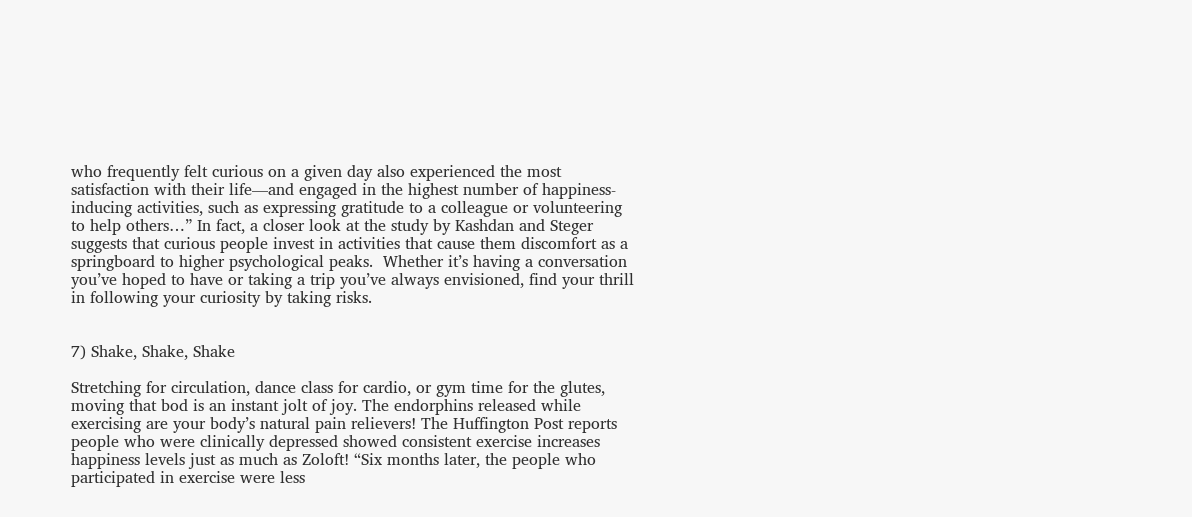who frequently felt curious on a given day also experienced the most satisfaction with their life—and engaged in the highest number of happiness-inducing activities, such as expressing gratitude to a colleague or volunteering to help others…” In fact, a closer look at the study by Kashdan and Steger suggests that curious people invest in activities that cause them discomfort as a springboard to higher psychological peaks.  Whether it’s having a conversation you’ve hoped to have or taking a trip you’ve always envisioned, find your thrill in following your curiosity by taking risks.


7) Shake, Shake, Shake

Stretching for circulation, dance class for cardio, or gym time for the glutes, moving that bod is an instant jolt of joy. The endorphins released while exercising are your body’s natural pain relievers! The Huffington Post reports people who were clinically depressed showed consistent exercise increases happiness levels just as much as Zoloft! “Six months later, the people who participated in exercise were less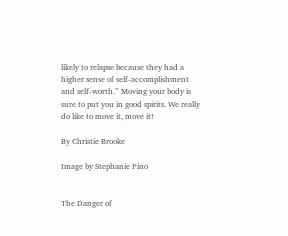likely to relapse because they had a higher sense of self-accomplishment and self-worth.” Moving your body is sure to put you in good spirits. We really do like to move it, move it!

By Christie Brooke

Image by Stephanie Pino


The Danger of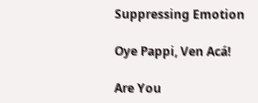Suppressing Emotion

Oye Pappi, Ven Acá!

Are You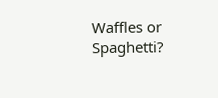Waffles or Spaghetti?